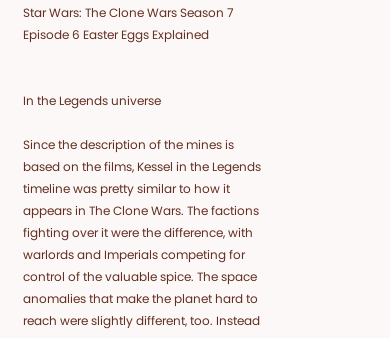Star Wars: The Clone Wars Season 7 Episode 6 Easter Eggs Explained


In the Legends universe

Since the description of the mines is based on the films, Kessel in the Legends timeline was pretty similar to how it appears in The Clone Wars. The factions fighting over it were the difference, with warlords and Imperials competing for control of the valuable spice. The space anomalies that make the planet hard to reach were slightly different, too. Instead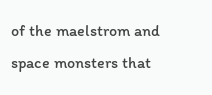of the maelstrom and space monsters that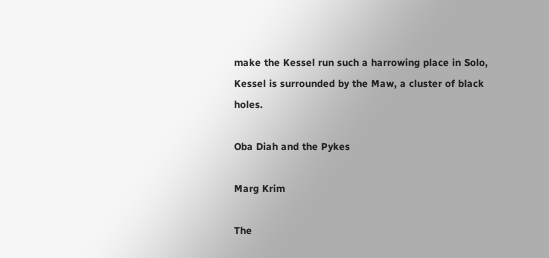make the Kessel run such a harrowing place in Solo, Kessel is surrounded by the Maw, a cluster of black holes.

Oba Diah and the Pykes

Marg Krim

The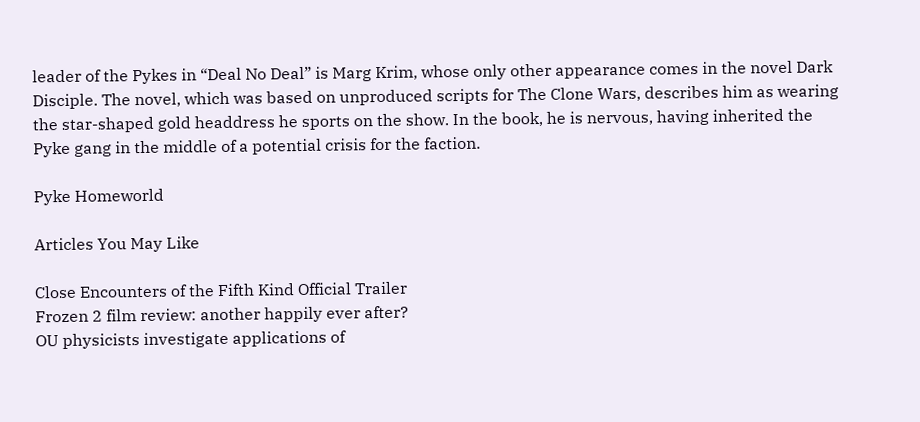leader of the Pykes in “Deal No Deal” is Marg Krim, whose only other appearance comes in the novel Dark Disciple. The novel, which was based on unproduced scripts for The Clone Wars, describes him as wearing the star-shaped gold headdress he sports on the show. In the book, he is nervous, having inherited the Pyke gang in the middle of a potential crisis for the faction.

Pyke Homeworld

Articles You May Like

Close Encounters of the Fifth Kind Official Trailer
Frozen 2 film review: another happily ever after?
OU physicists investigate applications of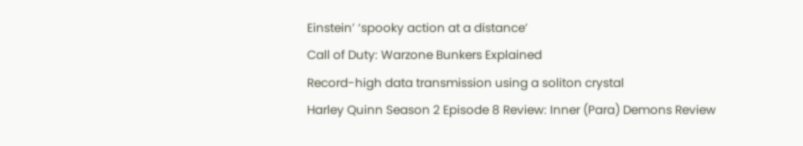Einstein’ ‘spooky action at a distance’
Call of Duty: Warzone Bunkers Explained
Record-high data transmission using a soliton crystal
Harley Quinn Season 2 Episode 8 Review: Inner (Para) Demons Review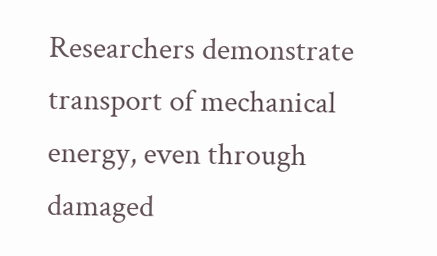Researchers demonstrate transport of mechanical energy, even through damaged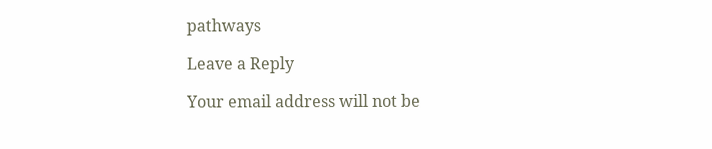pathways

Leave a Reply

Your email address will not be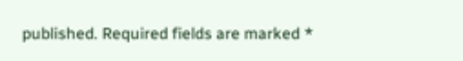published. Required fields are marked *